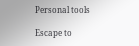Personal tools

Escape to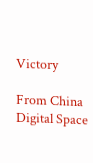Victory

From China Digital Space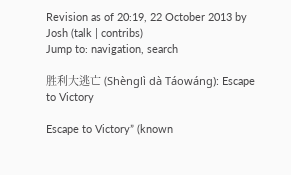Revision as of 20:19, 22 October 2013 by Josh (talk | contribs)
Jump to: navigation, search

胜利大逃亡 (Shènglì dà Táowáng): Escape to Victory

Escape to Victory” (known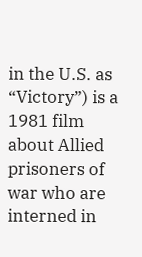in the U.S. as “Victory”) is a 1981 film about Allied prisoners of war who are interned in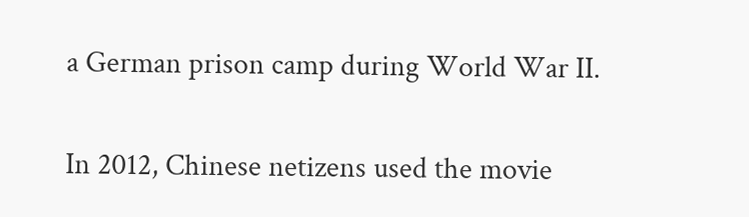a German prison camp during World War II.

In 2012, Chinese netizens used the movie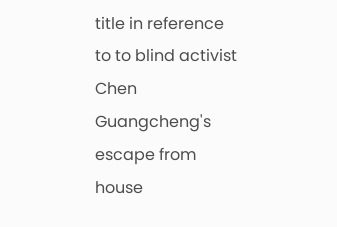title in reference to to blind activist Chen Guangcheng's escape from house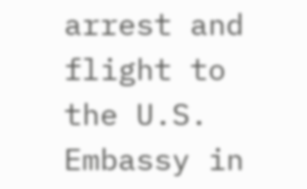arrest and flight to the U.S. Embassy in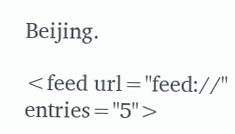Beijing.

<feed url="feed://" entries="5">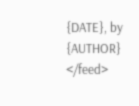{DATE}, by {AUTHOR} </feed>